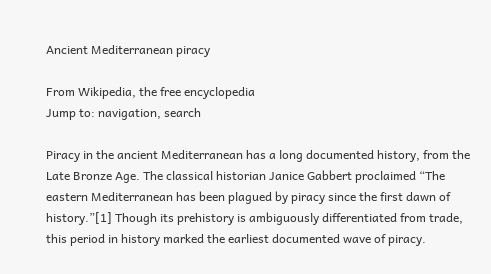Ancient Mediterranean piracy

From Wikipedia, the free encyclopedia
Jump to: navigation, search

Piracy in the ancient Mediterranean has a long documented history, from the Late Bronze Age. The classical historian Janice Gabbert proclaimed “The eastern Mediterranean has been plagued by piracy since the first dawn of history.”[1] Though its prehistory is ambiguously differentiated from trade, this period in history marked the earliest documented wave of piracy.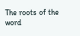The roots of the word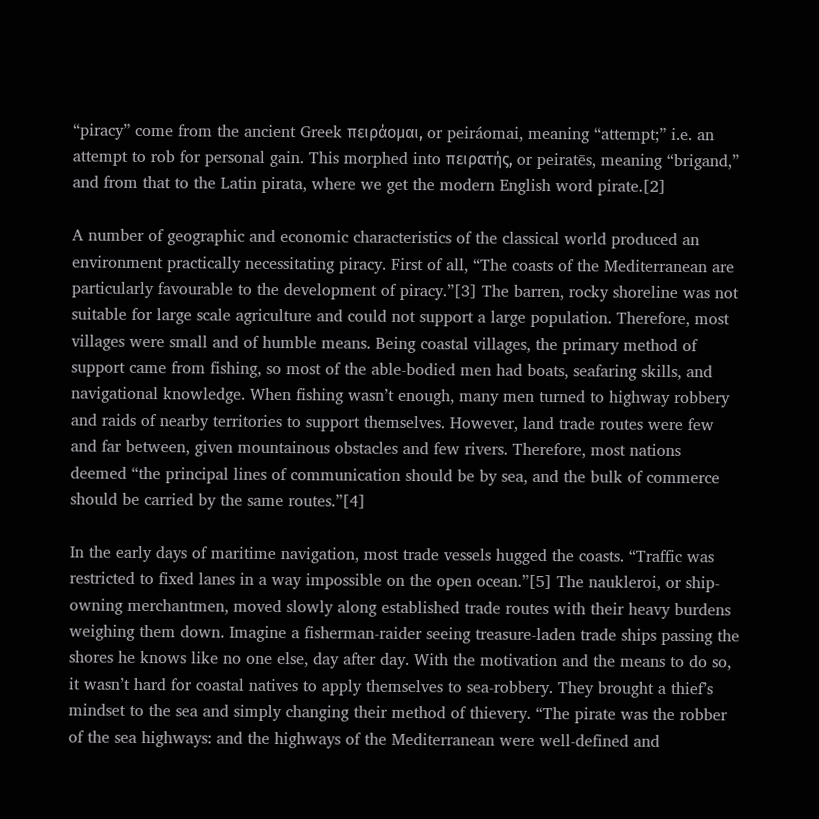“piracy” come from the ancient Greek πειράομαι, or peiráomai, meaning “attempt;” i.e. an attempt to rob for personal gain. This morphed into πειρατής, or peiratēs, meaning “brigand,” and from that to the Latin pirata, where we get the modern English word pirate.[2]

A number of geographic and economic characteristics of the classical world produced an environment practically necessitating piracy. First of all, “The coasts of the Mediterranean are particularly favourable to the development of piracy.”[3] The barren, rocky shoreline was not suitable for large scale agriculture and could not support a large population. Therefore, most villages were small and of humble means. Being coastal villages, the primary method of support came from fishing, so most of the able-bodied men had boats, seafaring skills, and navigational knowledge. When fishing wasn’t enough, many men turned to highway robbery and raids of nearby territories to support themselves. However, land trade routes were few and far between, given mountainous obstacles and few rivers. Therefore, most nations deemed “the principal lines of communication should be by sea, and the bulk of commerce should be carried by the same routes.”[4]

In the early days of maritime navigation, most trade vessels hugged the coasts. “Traffic was restricted to fixed lanes in a way impossible on the open ocean.”[5] The naukleroi, or ship-owning merchantmen, moved slowly along established trade routes with their heavy burdens weighing them down. Imagine a fisherman-raider seeing treasure-laden trade ships passing the shores he knows like no one else, day after day. With the motivation and the means to do so, it wasn’t hard for coastal natives to apply themselves to sea-robbery. They brought a thief’s mindset to the sea and simply changing their method of thievery. “The pirate was the robber of the sea highways: and the highways of the Mediterranean were well-defined and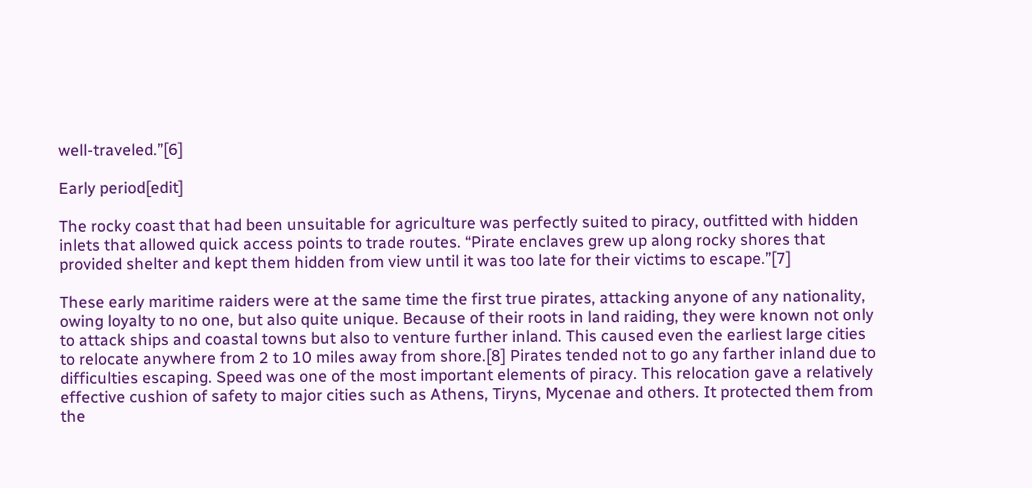well-traveled.”[6]

Early period[edit]

The rocky coast that had been unsuitable for agriculture was perfectly suited to piracy, outfitted with hidden inlets that allowed quick access points to trade routes. “Pirate enclaves grew up along rocky shores that provided shelter and kept them hidden from view until it was too late for their victims to escape.”[7]

These early maritime raiders were at the same time the first true pirates, attacking anyone of any nationality, owing loyalty to no one, but also quite unique. Because of their roots in land raiding, they were known not only to attack ships and coastal towns but also to venture further inland. This caused even the earliest large cities to relocate anywhere from 2 to 10 miles away from shore.[8] Pirates tended not to go any farther inland due to difficulties escaping. Speed was one of the most important elements of piracy. This relocation gave a relatively effective cushion of safety to major cities such as Athens, Tiryns, Mycenae and others. It protected them from the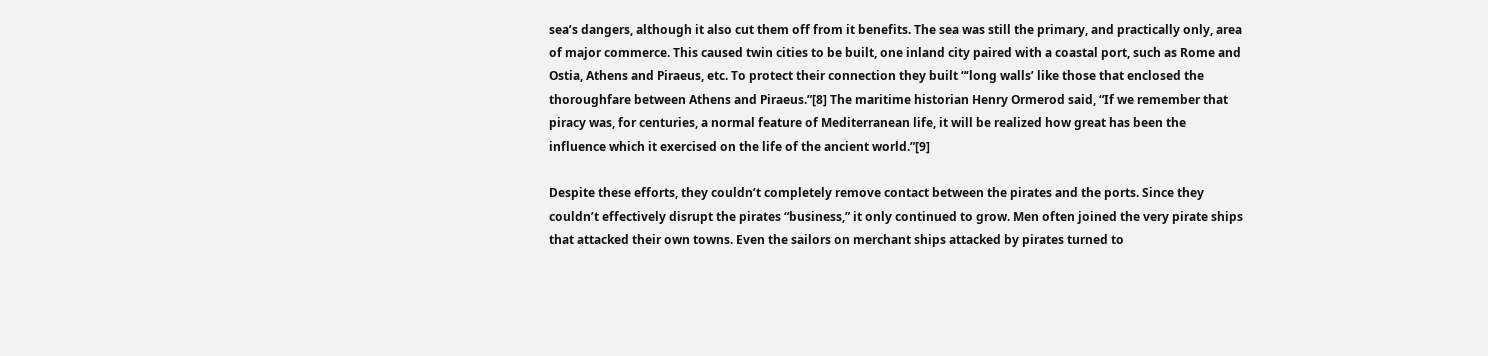sea’s dangers, although it also cut them off from it benefits. The sea was still the primary, and practically only, area of major commerce. This caused twin cities to be built, one inland city paired with a coastal port, such as Rome and Ostia, Athens and Piraeus, etc. To protect their connection they built “‘long walls’ like those that enclosed the thoroughfare between Athens and Piraeus.”[8] The maritime historian Henry Ormerod said, “If we remember that piracy was, for centuries, a normal feature of Mediterranean life, it will be realized how great has been the influence which it exercised on the life of the ancient world.”[9]

Despite these efforts, they couldn’t completely remove contact between the pirates and the ports. Since they couldn’t effectively disrupt the pirates “business,” it only continued to grow. Men often joined the very pirate ships that attacked their own towns. Even the sailors on merchant ships attacked by pirates turned to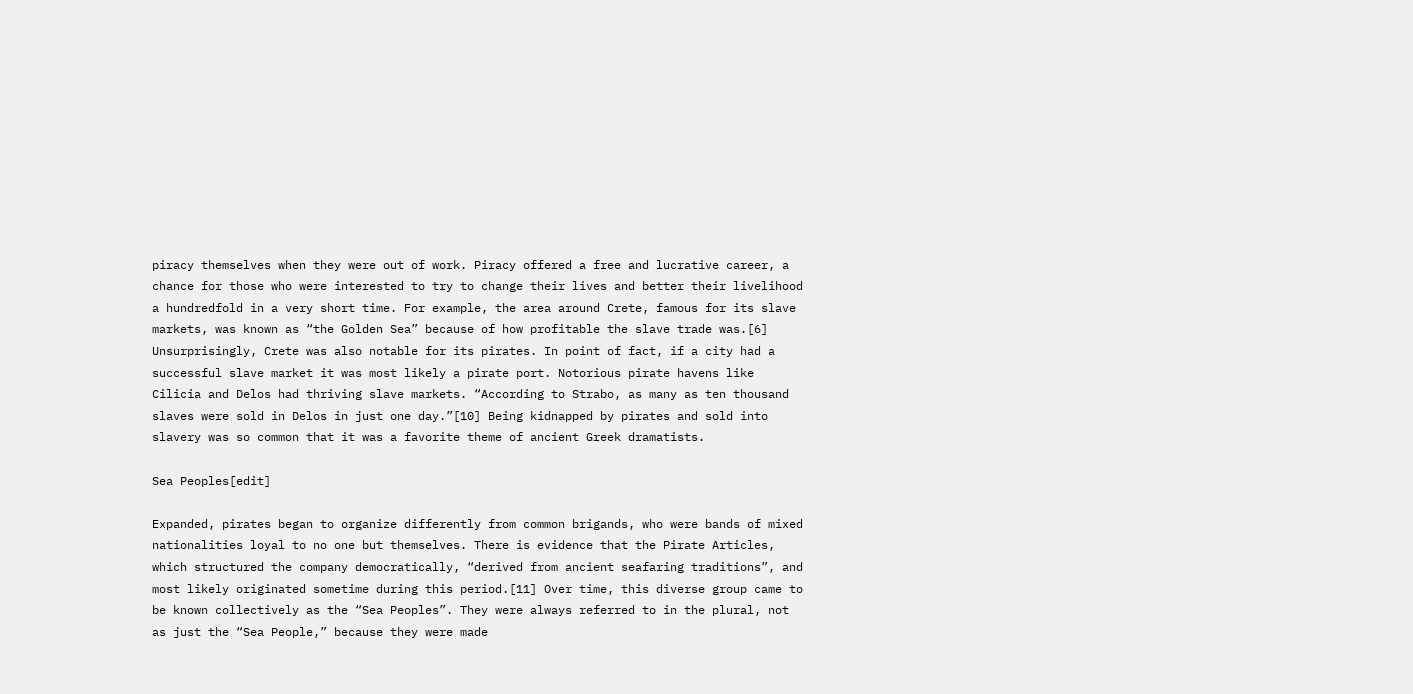piracy themselves when they were out of work. Piracy offered a free and lucrative career, a chance for those who were interested to try to change their lives and better their livelihood a hundredfold in a very short time. For example, the area around Crete, famous for its slave markets, was known as “the Golden Sea” because of how profitable the slave trade was.[6] Unsurprisingly, Crete was also notable for its pirates. In point of fact, if a city had a successful slave market it was most likely a pirate port. Notorious pirate havens like Cilicia and Delos had thriving slave markets. “According to Strabo, as many as ten thousand slaves were sold in Delos in just one day.”[10] Being kidnapped by pirates and sold into slavery was so common that it was a favorite theme of ancient Greek dramatists.

Sea Peoples[edit]

Expanded, pirates began to organize differently from common brigands, who were bands of mixed nationalities loyal to no one but themselves. There is evidence that the Pirate Articles, which structured the company democratically, “derived from ancient seafaring traditions”, and most likely originated sometime during this period.[11] Over time, this diverse group came to be known collectively as the “Sea Peoples”. They were always referred to in the plural, not as just the “Sea People,” because they were made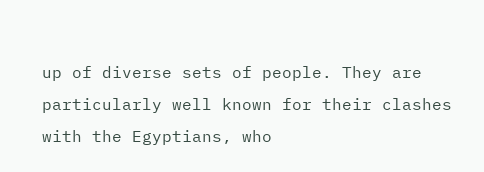up of diverse sets of people. They are particularly well known for their clashes with the Egyptians, who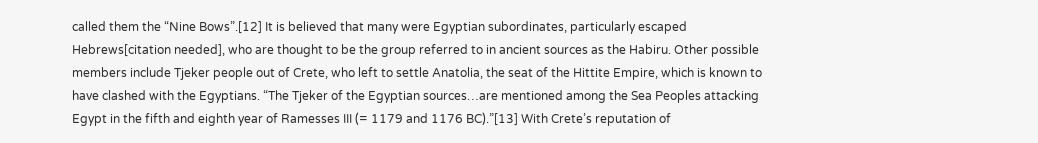called them the “Nine Bows”.[12] It is believed that many were Egyptian subordinates, particularly escaped Hebrews[citation needed], who are thought to be the group referred to in ancient sources as the Habiru. Other possible members include Tjeker people out of Crete, who left to settle Anatolia, the seat of the Hittite Empire, which is known to have clashed with the Egyptians. “The Tjeker of the Egyptian sources…are mentioned among the Sea Peoples attacking Egypt in the fifth and eighth year of Ramesses III (= 1179 and 1176 BC).”[13] With Crete’s reputation of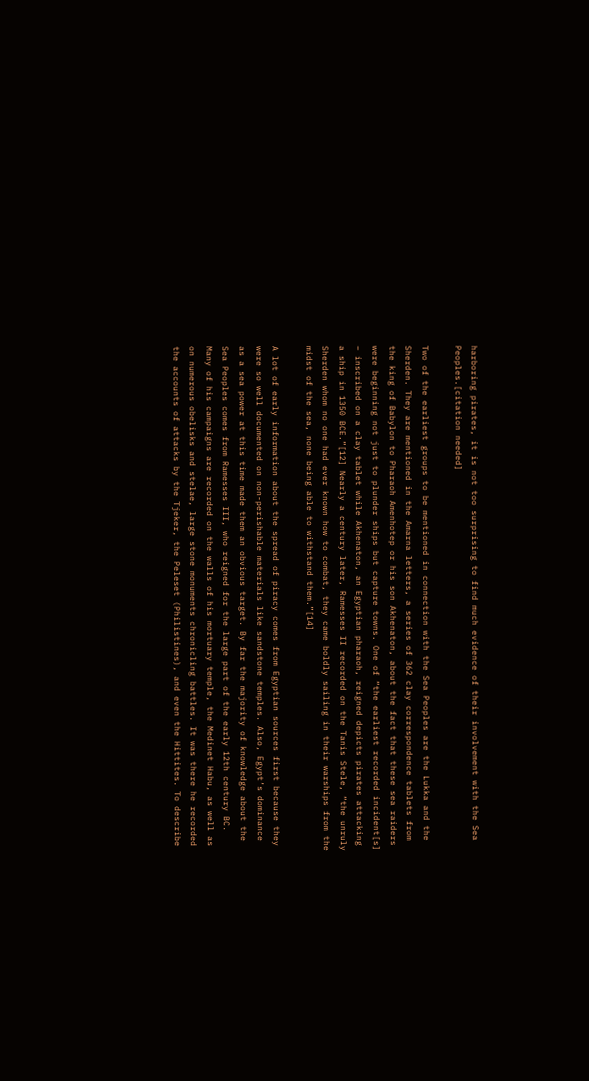harboring pirates, it is not too surprising to find much evidence of their involvement with the Sea Peoples.[citation needed]

Two of the earliest groups to be mentioned in connection with the Sea Peoples are the Lukka and the Sherden. They are mentioned in the Amarna letters, a series of 362 clay correspondence tablets from the king of Babylon to Pharaoh Amenhotep or his son Akhenaton, about the fact that these sea raiders were beginning not just to plunder ships but capture towns. One of “the earliest recorded incident[s] – inscribed on a clay tablet while Akhenaton, an Egyptian pharaoh, reigned depicts pirates attacking a ship in 1350 BCE.”[12] Nearly a century later, Ramesses II recorded on the Tanis Stele, “the unruly Sherden whom no one had ever known how to combat, they came boldly sailing in their warships from the midst of the sea, none being able to withstand them.”[14]

A lot of early information about the spread of piracy comes from Egyptian sources first because they were so well documented on non-perishable materials like sandstone temples. Also, Egypt’s dominance as a sea power at this time made them an obvious target. By far the majority of knowledge about the Sea Peoples comes from Ramesses III, who reigned for the large part of the early 12th century BC. Many of his campaigns are recorded on the walls of his mortuary temple, the Medinet Habu, as well as on numerous obelisks and stelae, large stone monuments chronicling battles. It was there he recorded the accounts of attacks by the Tjeker, the Peleset (Philistines), and even the Hittites. To describe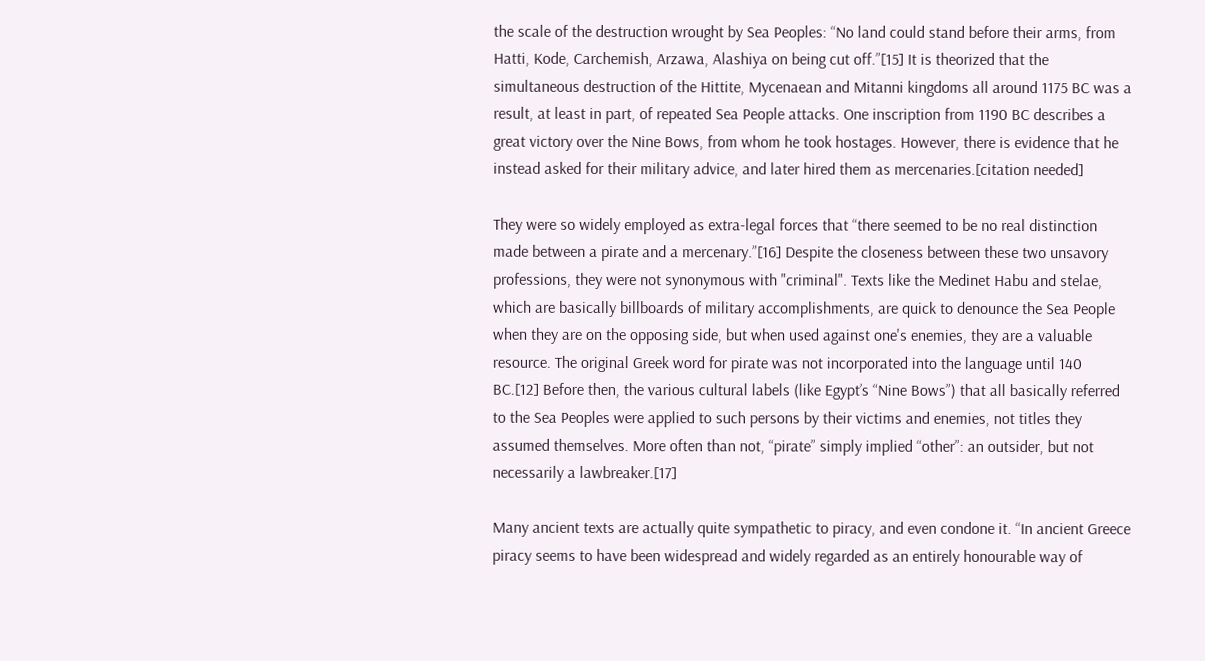the scale of the destruction wrought by Sea Peoples: “No land could stand before their arms, from Hatti, Kode, Carchemish, Arzawa, Alashiya on being cut off.”[15] It is theorized that the simultaneous destruction of the Hittite, Mycenaean and Mitanni kingdoms all around 1175 BC was a result, at least in part, of repeated Sea People attacks. One inscription from 1190 BC describes a great victory over the Nine Bows, from whom he took hostages. However, there is evidence that he instead asked for their military advice, and later hired them as mercenaries.[citation needed]

They were so widely employed as extra-legal forces that “there seemed to be no real distinction made between a pirate and a mercenary.”[16] Despite the closeness between these two unsavory professions, they were not synonymous with "criminal". Texts like the Medinet Habu and stelae, which are basically billboards of military accomplishments, are quick to denounce the Sea People when they are on the opposing side, but when used against one's enemies, they are a valuable resource. The original Greek word for pirate was not incorporated into the language until 140 BC.[12] Before then, the various cultural labels (like Egypt’s “Nine Bows”) that all basically referred to the Sea Peoples were applied to such persons by their victims and enemies, not titles they assumed themselves. More often than not, “pirate” simply implied “other”: an outsider, but not necessarily a lawbreaker.[17]

Many ancient texts are actually quite sympathetic to piracy, and even condone it. “In ancient Greece piracy seems to have been widespread and widely regarded as an entirely honourable way of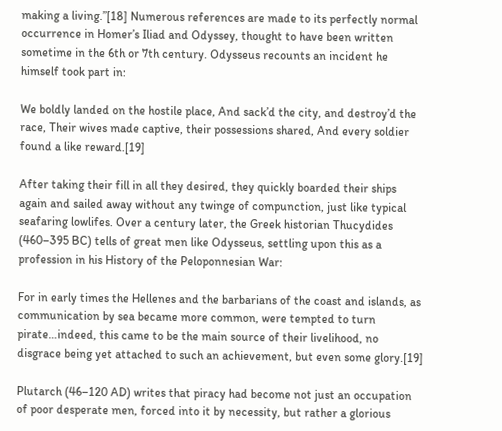making a living.”[18] Numerous references are made to its perfectly normal occurrence in Homer’s Iliad and Odyssey, thought to have been written sometime in the 6th or 7th century. Odysseus recounts an incident he himself took part in:

We boldly landed on the hostile place, And sack’d the city, and destroy’d the race, Their wives made captive, their possessions shared, And every soldier found a like reward.[19]

After taking their fill in all they desired, they quickly boarded their ships again and sailed away without any twinge of compunction, just like typical seafaring lowlifes. Over a century later, the Greek historian Thucydides (460–395 BC) tells of great men like Odysseus, settling upon this as a profession in his History of the Peloponnesian War:

For in early times the Hellenes and the barbarians of the coast and islands, as communication by sea became more common, were tempted to turn pirate…indeed, this came to be the main source of their livelihood, no disgrace being yet attached to such an achievement, but even some glory.[19]

Plutarch (46–120 AD) writes that piracy had become not just an occupation of poor desperate men, forced into it by necessity, but rather a glorious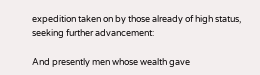expedition taken on by those already of high status, seeking further advancement:

And presently men whose wealth gave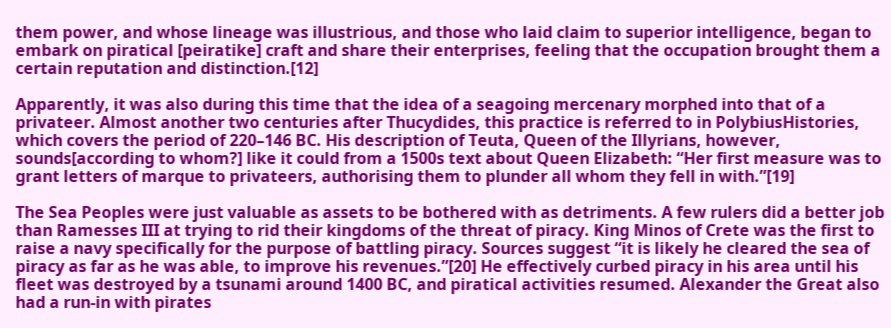them power, and whose lineage was illustrious, and those who laid claim to superior intelligence, began to embark on piratical [peiratike] craft and share their enterprises, feeling that the occupation brought them a certain reputation and distinction.[12]

Apparently, it was also during this time that the idea of a seagoing mercenary morphed into that of a privateer. Almost another two centuries after Thucydides, this practice is referred to in PolybiusHistories, which covers the period of 220–146 BC. His description of Teuta, Queen of the Illyrians, however, sounds[according to whom?] like it could from a 1500s text about Queen Elizabeth: “Her first measure was to grant letters of marque to privateers, authorising them to plunder all whom they fell in with.”[19]

The Sea Peoples were just valuable as assets to be bothered with as detriments. A few rulers did a better job than Ramesses III at trying to rid their kingdoms of the threat of piracy. King Minos of Crete was the first to raise a navy specifically for the purpose of battling piracy. Sources suggest “it is likely he cleared the sea of piracy as far as he was able, to improve his revenues.”[20] He effectively curbed piracy in his area until his fleet was destroyed by a tsunami around 1400 BC, and piratical activities resumed. Alexander the Great also had a run-in with pirates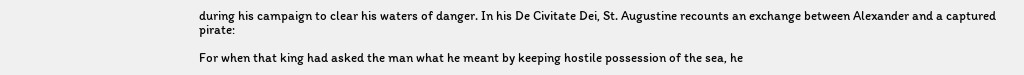during his campaign to clear his waters of danger. In his De Civitate Dei, St. Augustine recounts an exchange between Alexander and a captured pirate:

For when that king had asked the man what he meant by keeping hostile possession of the sea, he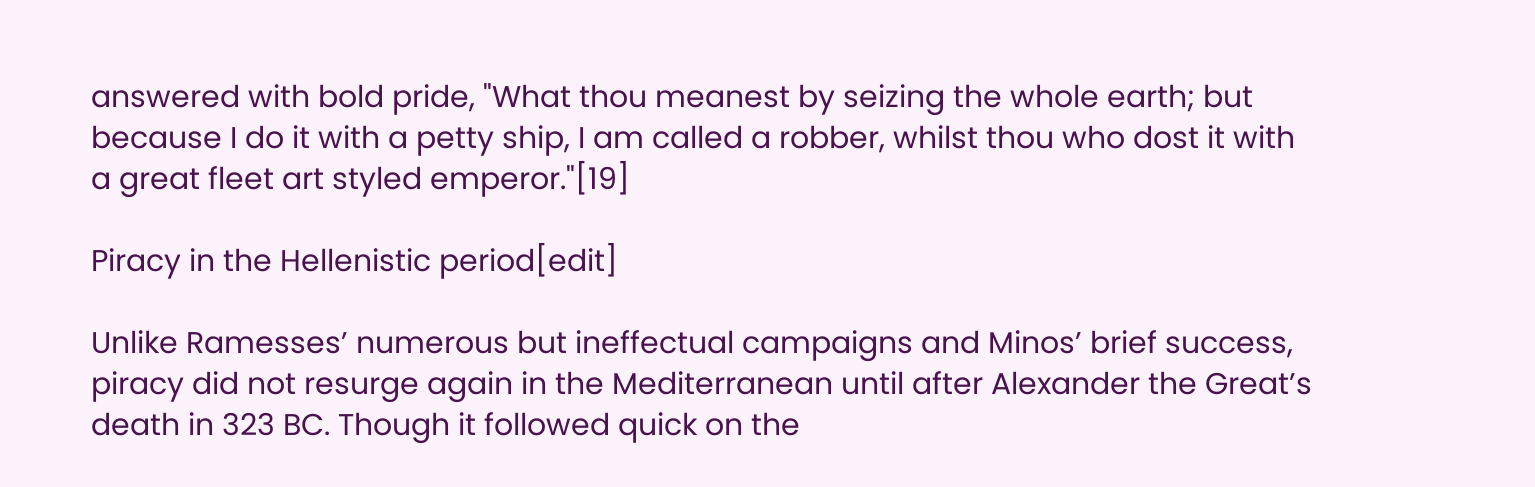answered with bold pride, "What thou meanest by seizing the whole earth; but because I do it with a petty ship, I am called a robber, whilst thou who dost it with a great fleet art styled emperor."[19]

Piracy in the Hellenistic period[edit]

Unlike Ramesses’ numerous but ineffectual campaigns and Minos’ brief success, piracy did not resurge again in the Mediterranean until after Alexander the Great’s death in 323 BC. Though it followed quick on the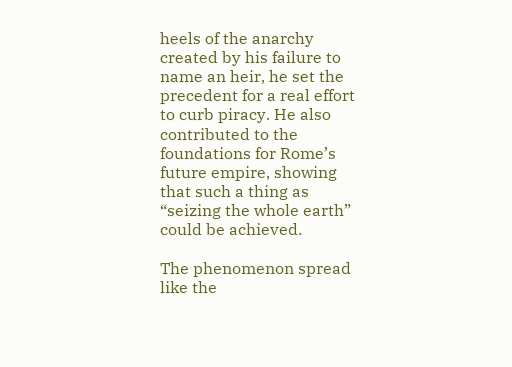heels of the anarchy created by his failure to name an heir, he set the precedent for a real effort to curb piracy. He also contributed to the foundations for Rome’s future empire, showing that such a thing as “seizing the whole earth” could be achieved.

The phenomenon spread like the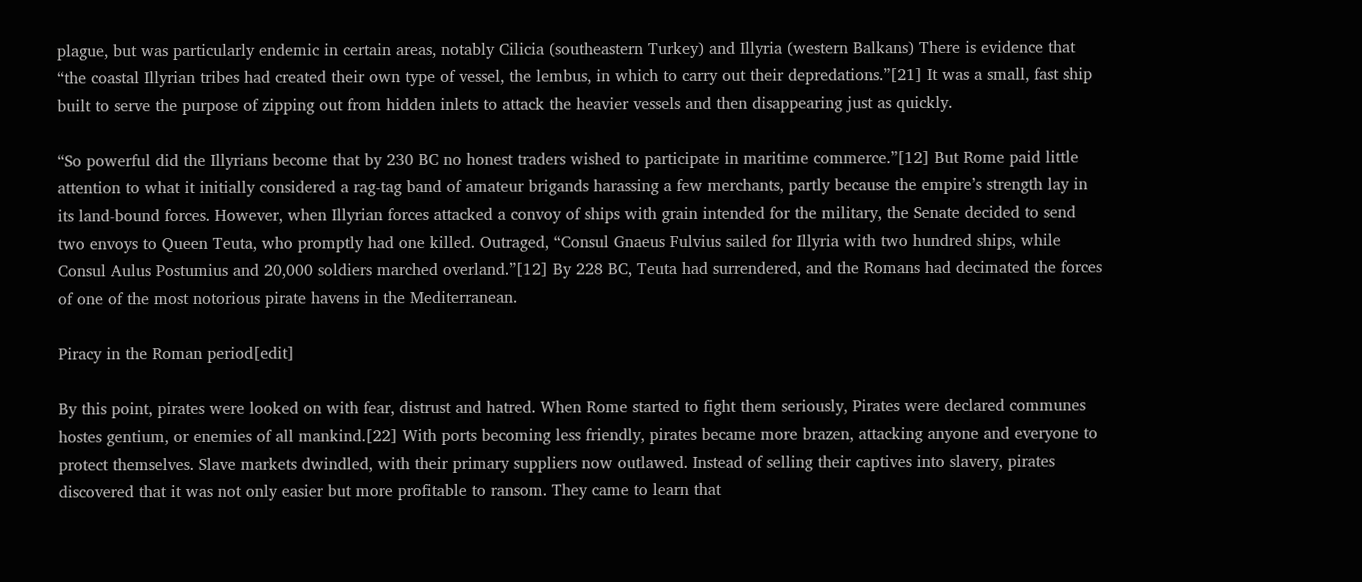plague, but was particularly endemic in certain areas, notably Cilicia (southeastern Turkey) and Illyria (western Balkans) There is evidence that “the coastal Illyrian tribes had created their own type of vessel, the lembus, in which to carry out their depredations.”[21] It was a small, fast ship built to serve the purpose of zipping out from hidden inlets to attack the heavier vessels and then disappearing just as quickly.

“So powerful did the Illyrians become that by 230 BC no honest traders wished to participate in maritime commerce.”[12] But Rome paid little attention to what it initially considered a rag-tag band of amateur brigands harassing a few merchants, partly because the empire’s strength lay in its land-bound forces. However, when Illyrian forces attacked a convoy of ships with grain intended for the military, the Senate decided to send two envoys to Queen Teuta, who promptly had one killed. Outraged, “Consul Gnaeus Fulvius sailed for Illyria with two hundred ships, while Consul Aulus Postumius and 20,000 soldiers marched overland.”[12] By 228 BC, Teuta had surrendered, and the Romans had decimated the forces of one of the most notorious pirate havens in the Mediterranean.

Piracy in the Roman period[edit]

By this point, pirates were looked on with fear, distrust and hatred. When Rome started to fight them seriously, Pirates were declared communes hostes gentium, or enemies of all mankind.[22] With ports becoming less friendly, pirates became more brazen, attacking anyone and everyone to protect themselves. Slave markets dwindled, with their primary suppliers now outlawed. Instead of selling their captives into slavery, pirates discovered that it was not only easier but more profitable to ransom. They came to learn that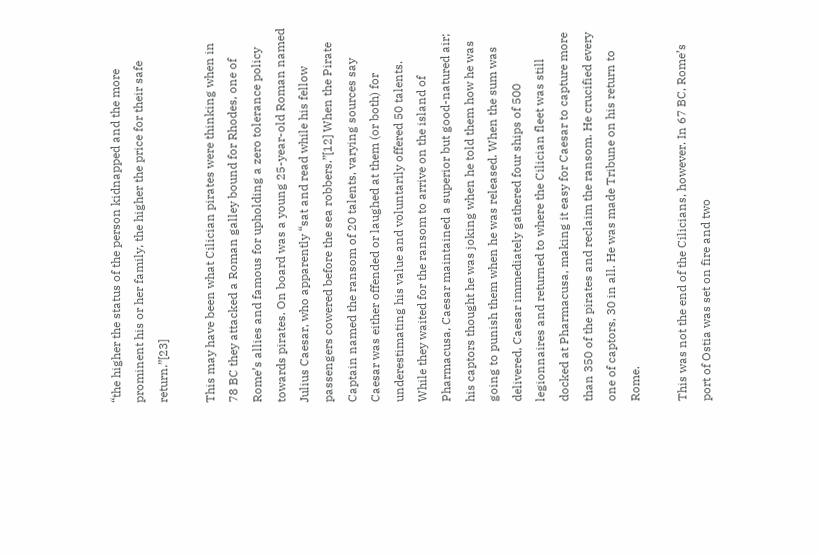“the higher the status of the person kidnapped and the more prominent his or her family, the higher the price for their safe return.”[23]

This may have been what Cilician pirates were thinking when in 78 BC they attacked a Roman galley bound for Rhodes, one of Rome’s allies and famous for upholding a zero tolerance policy towards pirates. On board was a young 25-year-old Roman named Julius Caesar, who apparently “sat and read while his fellow passengers cowered before the sea robbers.”[12] When the Pirate Captain named the ransom of 20 talents, varying sources say Caesar was either offended or laughed at them (or both) for underestimating his value and voluntarily offered 50 talents. While they waited for the ransom to arrive on the island of Pharmacusa, Caesar maintained a superior but good-natured air; his captors thought he was joking when he told them how he was going to punish them when he was released. When the sum was delivered, Caesar immediately gathered four ships of 500 legionnaires and returned to where the Cilician fleet was still docked at Pharmacusa, making it easy for Caesar to capture more than 350 of the pirates and reclaim the ransom. He crucified every one of captors, 30 in all. He was made Tribune on his return to Rome.

This was not the end of the Cilicians, however. In 67 BC, Rome’s port of Ostia was set on fire and two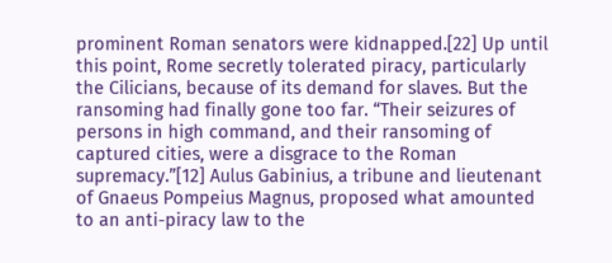prominent Roman senators were kidnapped.[22] Up until this point, Rome secretly tolerated piracy, particularly the Cilicians, because of its demand for slaves. But the ransoming had finally gone too far. “Their seizures of persons in high command, and their ransoming of captured cities, were a disgrace to the Roman supremacy.”[12] Aulus Gabinius, a tribune and lieutenant of Gnaeus Pompeius Magnus, proposed what amounted to an anti-piracy law to the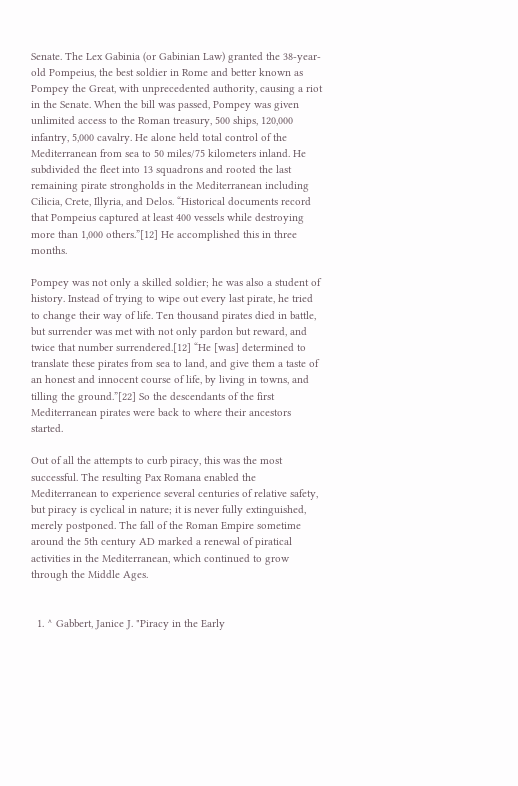Senate. The Lex Gabinia (or Gabinian Law) granted the 38-year-old Pompeius, the best soldier in Rome and better known as Pompey the Great, with unprecedented authority, causing a riot in the Senate. When the bill was passed, Pompey was given unlimited access to the Roman treasury, 500 ships, 120,000 infantry, 5,000 cavalry. He alone held total control of the Mediterranean from sea to 50 miles/75 kilometers inland. He subdivided the fleet into 13 squadrons and rooted the last remaining pirate strongholds in the Mediterranean including Cilicia, Crete, Illyria, and Delos. “Historical documents record that Pompeius captured at least 400 vessels while destroying more than 1,000 others.”[12] He accomplished this in three months.

Pompey was not only a skilled soldier; he was also a student of history. Instead of trying to wipe out every last pirate, he tried to change their way of life. Ten thousand pirates died in battle, but surrender was met with not only pardon but reward, and twice that number surrendered.[12] “He [was] determined to translate these pirates from sea to land, and give them a taste of an honest and innocent course of life, by living in towns, and tilling the ground.”[22] So the descendants of the first Mediterranean pirates were back to where their ancestors started.

Out of all the attempts to curb piracy, this was the most successful. The resulting Pax Romana enabled the Mediterranean to experience several centuries of relative safety, but piracy is cyclical in nature; it is never fully extinguished, merely postponed. The fall of the Roman Empire sometime around the 5th century AD marked a renewal of piratical activities in the Mediterranean, which continued to grow through the Middle Ages.


  1. ^ Gabbert, Janice J. "Piracy in the Early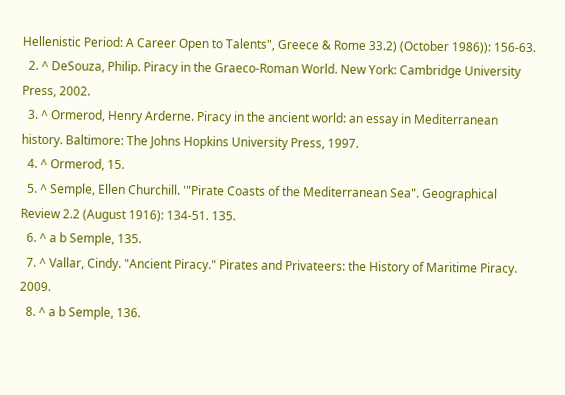Hellenistic Period: A Career Open to Talents", Greece & Rome 33.2) (October 1986)): 156-63.
  2. ^ DeSouza, Philip. Piracy in the Graeco-Roman World. New York: Cambridge University Press, 2002.
  3. ^ Ormerod, Henry Arderne. Piracy in the ancient world: an essay in Mediterranean history. Baltimore: The Johns Hopkins University Press, 1997.
  4. ^ Ormerod, 15.
  5. ^ Semple, Ellen Churchill. '"Pirate Coasts of the Mediterranean Sea". Geographical Review 2.2 (August 1916): 134-51. 135.
  6. ^ a b Semple, 135.
  7. ^ Vallar, Cindy. "Ancient Piracy." Pirates and Privateers: the History of Maritime Piracy. 2009.
  8. ^ a b Semple, 136.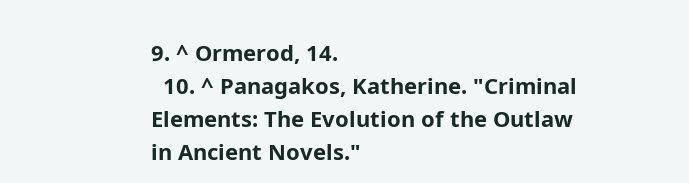9. ^ Ormerod, 14.
  10. ^ Panagakos, Katherine. "Criminal Elements: The Evolution of the Outlaw in Ancient Novels."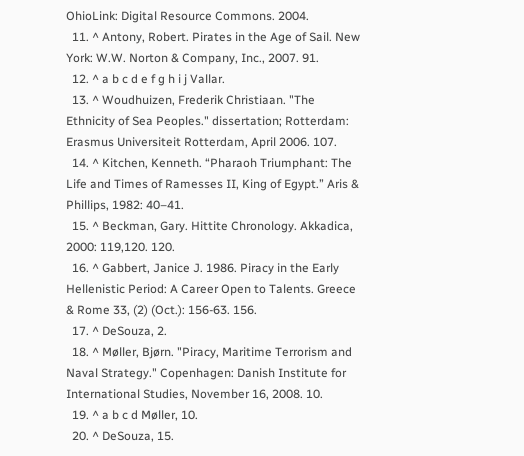OhioLink: Digital Resource Commons. 2004.
  11. ^ Antony, Robert. Pirates in the Age of Sail. New York: W.W. Norton & Company, Inc., 2007. 91.
  12. ^ a b c d e f g h i j Vallar.
  13. ^ Woudhuizen, Frederik Christiaan. "The Ethnicity of Sea Peoples." dissertation; Rotterdam: Erasmus Universiteit Rotterdam, April 2006. 107.
  14. ^ Kitchen, Kenneth. “Pharaoh Triumphant: The Life and Times of Ramesses II, King of Egypt.” Aris & Phillips, 1982: 40–41.
  15. ^ Beckman, Gary. Hittite Chronology. Akkadica, 2000: 119,120. 120.
  16. ^ Gabbert, Janice J. 1986. Piracy in the Early Hellenistic Period: A Career Open to Talents. Greece & Rome 33, (2) (Oct.): 156-63. 156.
  17. ^ DeSouza, 2.
  18. ^ Møller, Bjørn. "Piracy, Maritime Terrorism and Naval Strategy." Copenhagen: Danish Institute for International Studies, November 16, 2008. 10.
  19. ^ a b c d Møller, 10.
  20. ^ DeSouza, 15.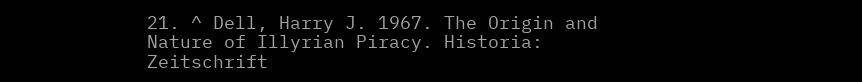21. ^ Dell, Harry J. 1967. The Origin and Nature of Illyrian Piracy. Historia: Zeitschrift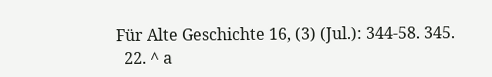Für Alte Geschichte 16, (3) (Jul.): 344-58. 345.
  22. ^ a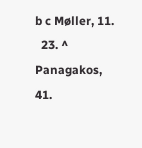b c Møller, 11.
  23. ^ Panagakos, 41.